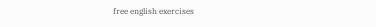free english exercises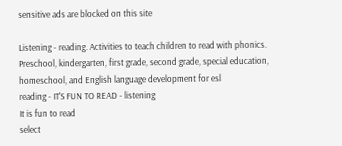sensitive ads are blocked on this site

Listening - reading. Activities to teach children to read with phonics. Preschool, kindergarten, first grade, second grade, special education, homeschool, and English language development for esl
reading - IT'S FUN TO READ - listening
It is fun to read
select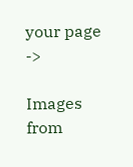your page ->

Images from